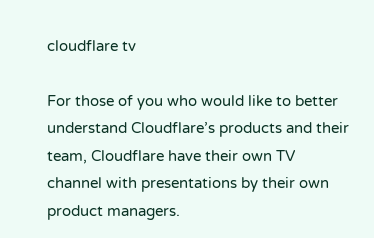cloudflare tv

For those of you who would like to better understand Cloudflare’s products and their team, Cloudflare have their own TV channel with presentations by their own product managers.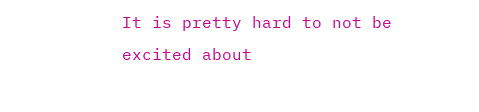It is pretty hard to not be excited about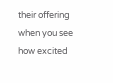their offering when you see how excited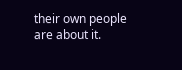their own people are about it.